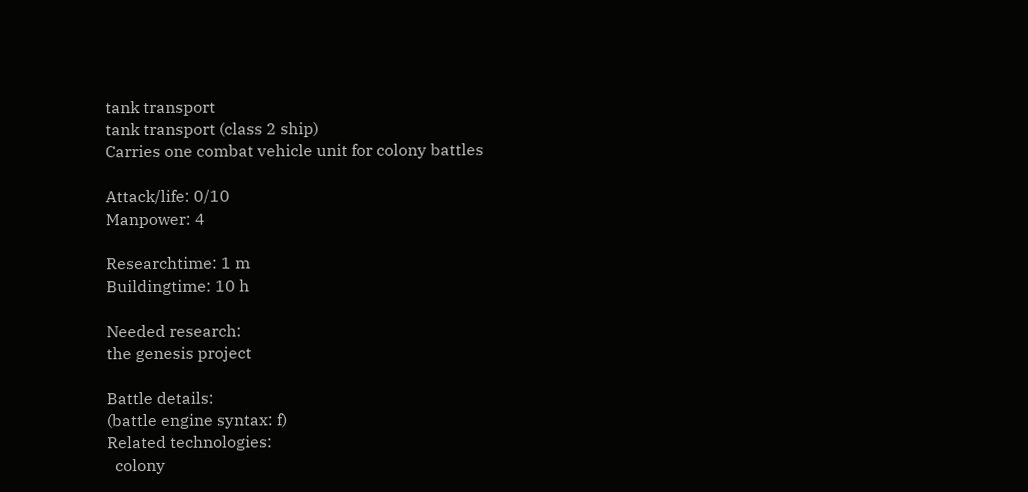tank transport
tank transport (class 2 ship)
Carries one combat vehicle unit for colony battles

Attack/life: 0/10
Manpower: 4

Researchtime: 1 m
Buildingtime: 10 h

Needed research:
the genesis project

Battle details:
(battle engine syntax: f)
Related technologies:
  colony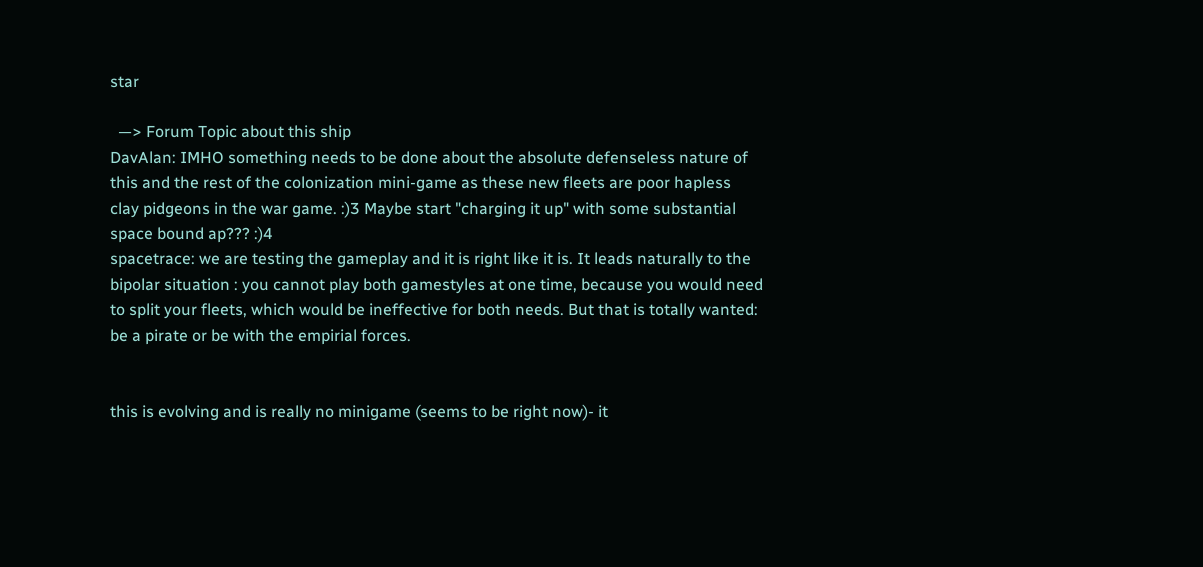star

  —> Forum Topic about this ship
DavAlan: IMHO something needs to be done about the absolute defenseless nature of this and the rest of the colonization mini-game as these new fleets are poor hapless clay pidgeons in the war game. :)3 Maybe start "charging it up" with some substantial space bound ap??? :)4
spacetrace: we are testing the gameplay and it is right like it is. It leads naturally to the bipolar situation : you cannot play both gamestyles at one time, because you would need to split your fleets, which would be ineffective for both needs. But that is totally wanted: be a pirate or be with the empirial forces.


this is evolving and is really no minigame (seems to be right now)- it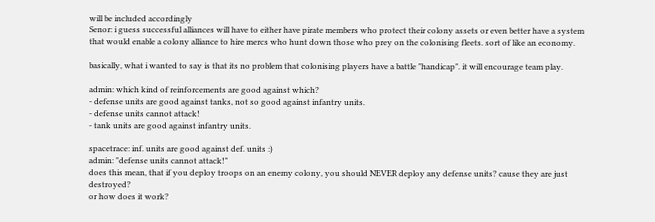will be included accordingly
Senor: i guess successful alliances will have to either have pirate members who protect their colony assets or even better have a system that would enable a colony alliance to hire mercs who hunt down those who prey on the colonising fleets. sort of like an economy.

basically, what i wanted to say is that its no problem that colonising players have a battle "handicap". it will encourage team play.

admin: which kind of reinforcements are good against which?
- defense units are good against tanks, not so good against infantry units.
- defense units cannot attack!
- tank units are good against infantry units.

spacetrace: inf. units are good against def. units :)
admin: "defense units cannot attack!"
does this mean, that if you deploy troops on an enemy colony, you should NEVER deploy any defense units? cause they are just destroyed?
or how does it work?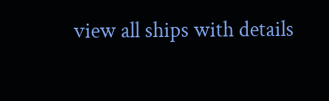view all ships with details